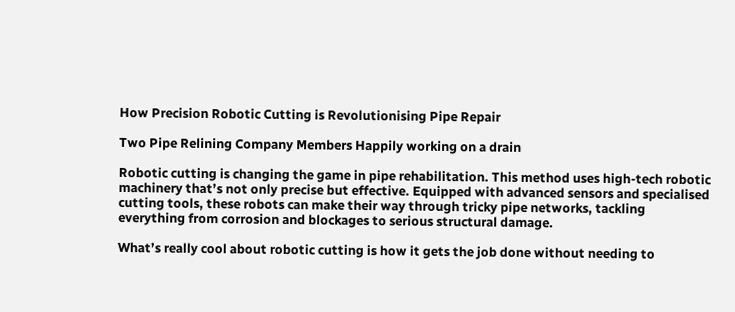How Precision Robotic Cutting is Revolutionising Pipe Repair

Two Pipe Relining Company Members Happily working on a drain

Robotic cutting is changing the game in pipe rehabilitation. This method uses high-tech robotic machinery that’s not only precise but effective. Equipped with advanced sensors and specialised cutting tools, these robots can make their way through tricky pipe networks, tackling everything from corrosion and blockages to serious structural damage.

What’s really cool about robotic cutting is how it gets the job done without needing to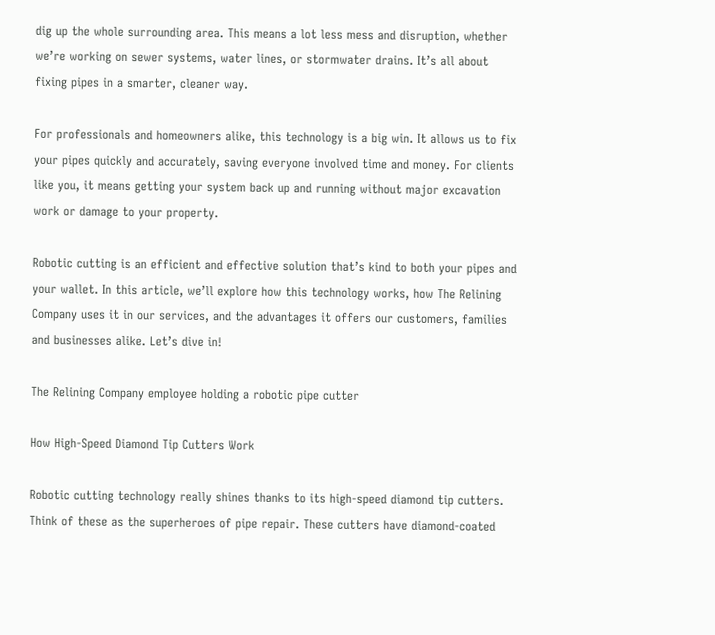dig up the whole surrounding area. This means a lot less mess and disruption, whether we’re working on sewer systems, water lines, or stormwater drains. It’s all about fixing pipes in a smarter, cleaner way.

For professionals and homeowners alike, this technology is a big win. It allows us to fix your pipes quickly and accurately, saving everyone involved time and money. For clients like you, it means getting your system back up and running without major excavation work or damage to your property.

Robotic cutting is an efficient and effective solution that’s kind to both your pipes and your wallet. In this article, we’ll explore how this technology works, how The Relining Company uses it in our services, and the advantages it offers our customers, families and businesses alike. Let’s dive in!

The Relining Company employee holding a robotic pipe cutter

How High-Speed Diamond Tip Cutters Work

Robotic cutting technology really shines thanks to its high-speed diamond tip cutters. Think of these as the superheroes of pipe repair. These cutters have diamond-coated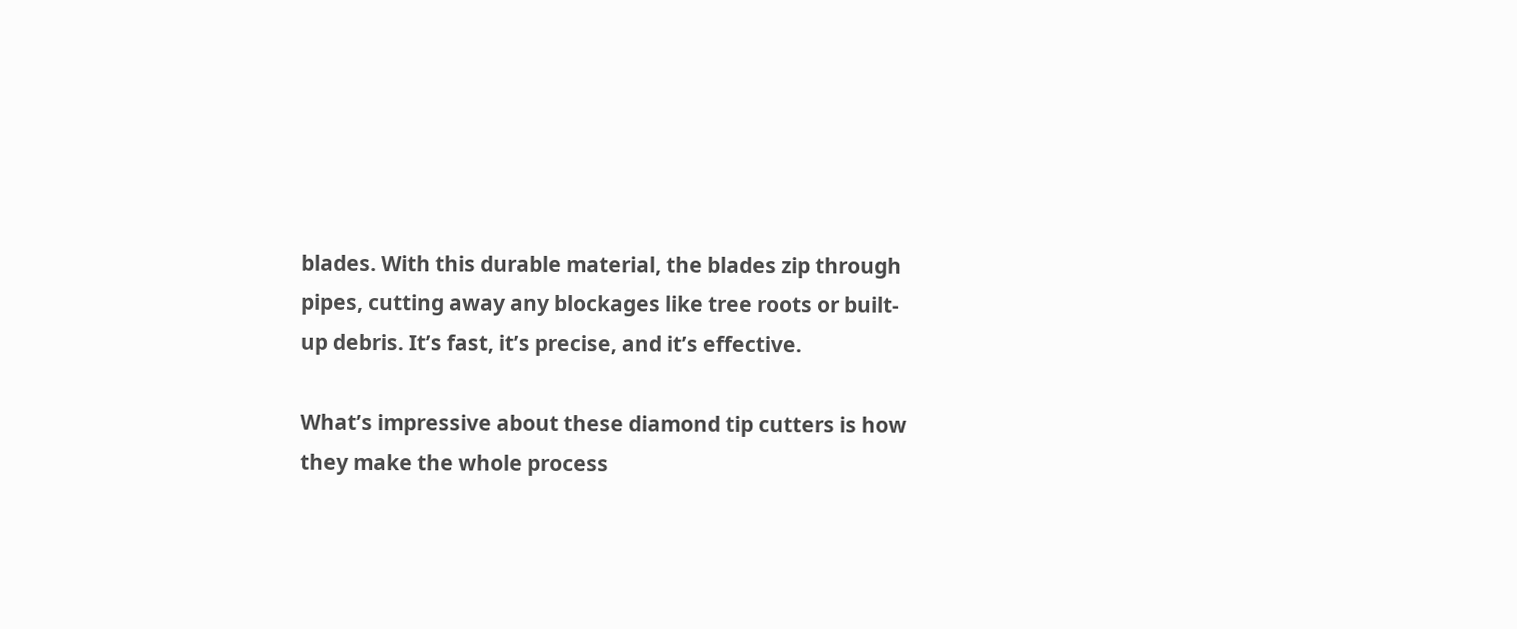blades. With this durable material, the blades zip through pipes, cutting away any blockages like tree roots or built-up debris. It’s fast, it’s precise, and it’s effective.

What’s impressive about these diamond tip cutters is how they make the whole process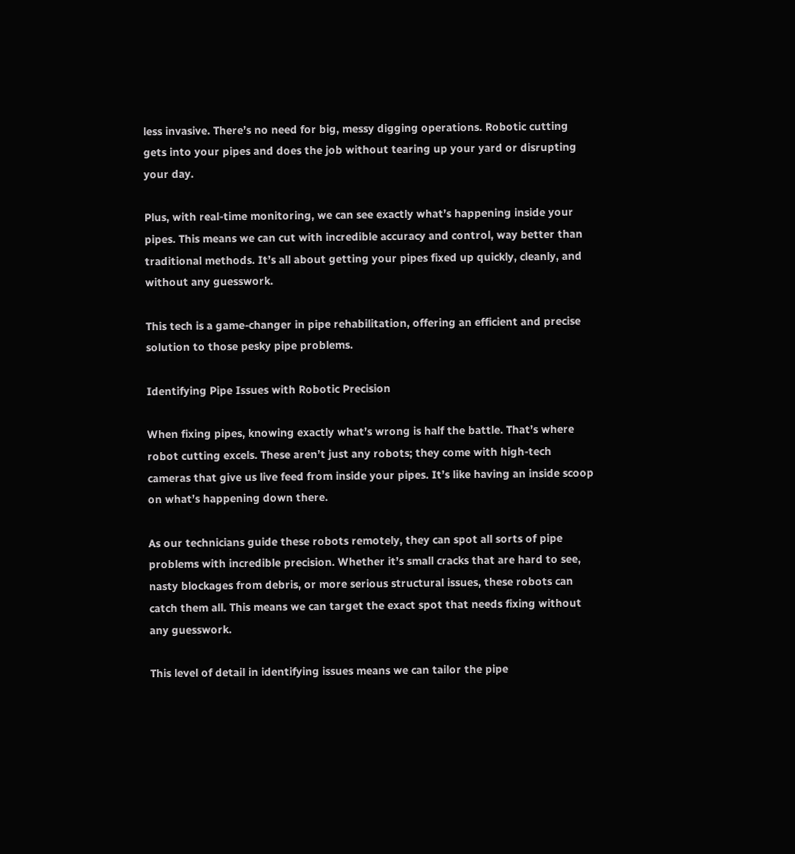less invasive. There’s no need for big, messy digging operations. Robotic cutting gets into your pipes and does the job without tearing up your yard or disrupting your day.

Plus, with real-time monitoring, we can see exactly what’s happening inside your pipes. This means we can cut with incredible accuracy and control, way better than traditional methods. It’s all about getting your pipes fixed up quickly, cleanly, and without any guesswork.

This tech is a game-changer in pipe rehabilitation, offering an efficient and precise solution to those pesky pipe problems.

Identifying Pipe Issues with Robotic Precision

When fixing pipes, knowing exactly what’s wrong is half the battle. That’s where robot cutting excels. These aren’t just any robots; they come with high-tech cameras that give us live feed from inside your pipes. It’s like having an inside scoop on what’s happening down there.

As our technicians guide these robots remotely, they can spot all sorts of pipe problems with incredible precision. Whether it’s small cracks that are hard to see, nasty blockages from debris, or more serious structural issues, these robots can catch them all. This means we can target the exact spot that needs fixing without any guesswork.

This level of detail in identifying issues means we can tailor the pipe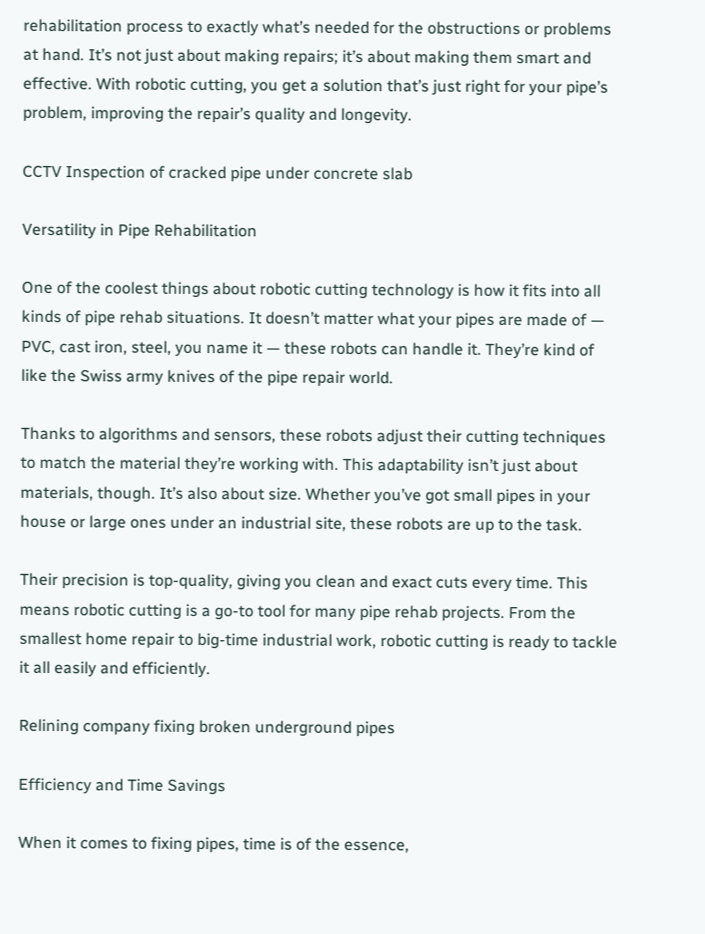rehabilitation process to exactly what’s needed for the obstructions or problems at hand. It’s not just about making repairs; it’s about making them smart and effective. With robotic cutting, you get a solution that’s just right for your pipe’s problem, improving the repair’s quality and longevity.

CCTV Inspection of cracked pipe under concrete slab

Versatility in Pipe Rehabilitation

One of the coolest things about robotic cutting technology is how it fits into all kinds of pipe rehab situations. It doesn’t matter what your pipes are made of — PVC, cast iron, steel, you name it — these robots can handle it. They’re kind of like the Swiss army knives of the pipe repair world.

Thanks to algorithms and sensors, these robots adjust their cutting techniques to match the material they’re working with. This adaptability isn’t just about materials, though. It’s also about size. Whether you’ve got small pipes in your house or large ones under an industrial site, these robots are up to the task.

Their precision is top-quality, giving you clean and exact cuts every time. This means robotic cutting is a go-to tool for many pipe rehab projects. From the smallest home repair to big-time industrial work, robotic cutting is ready to tackle it all easily and efficiently.

Relining company fixing broken underground pipes

Efficiency and Time Savings

When it comes to fixing pipes, time is of the essence,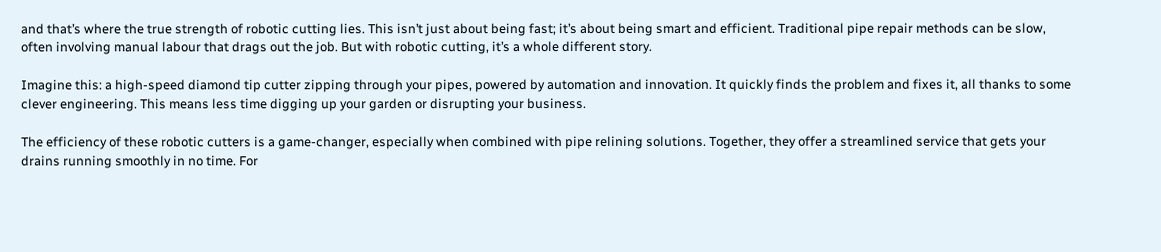and that’s where the true strength of robotic cutting lies. This isn’t just about being fast; it’s about being smart and efficient. Traditional pipe repair methods can be slow, often involving manual labour that drags out the job. But with robotic cutting, it’s a whole different story.

Imagine this: a high-speed diamond tip cutter zipping through your pipes, powered by automation and innovation. It quickly finds the problem and fixes it, all thanks to some clever engineering. This means less time digging up your garden or disrupting your business.

The efficiency of these robotic cutters is a game-changer, especially when combined with pipe relining solutions. Together, they offer a streamlined service that gets your drains running smoothly in no time. For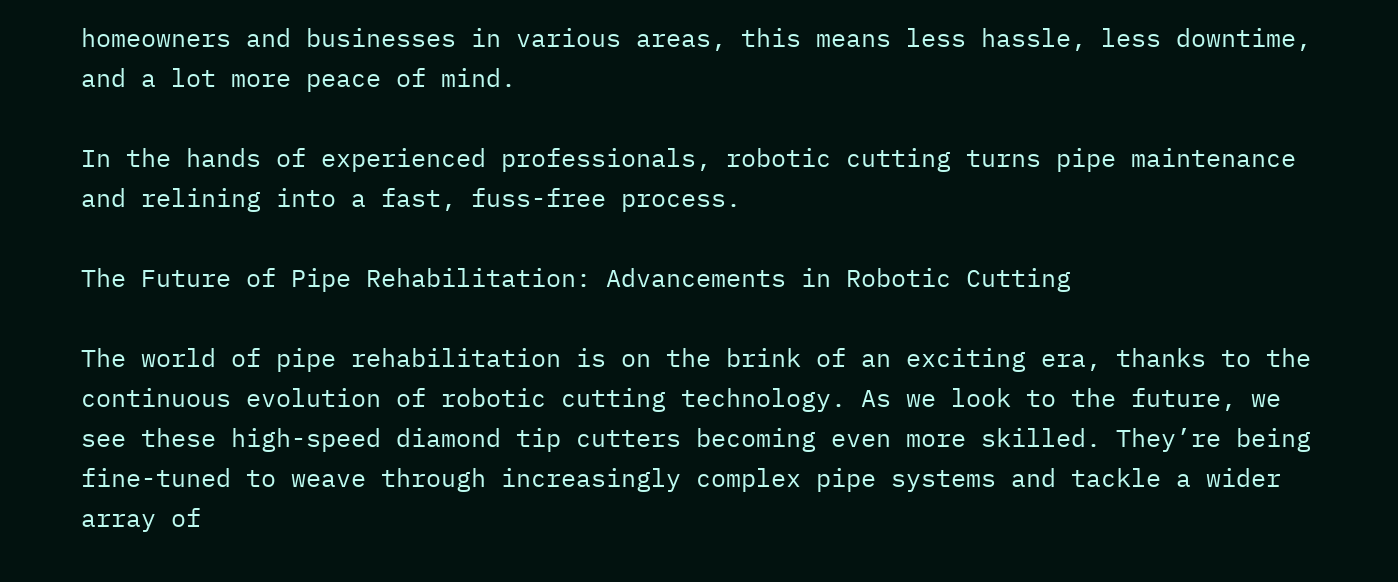homeowners and businesses in various areas, this means less hassle, less downtime, and a lot more peace of mind.

In the hands of experienced professionals, robotic cutting turns pipe maintenance and relining into a fast, fuss-free process.

The Future of Pipe Rehabilitation: Advancements in Robotic Cutting

The world of pipe rehabilitation is on the brink of an exciting era, thanks to the continuous evolution of robotic cutting technology. As we look to the future, we see these high-speed diamond tip cutters becoming even more skilled. They’re being fine-tuned to weave through increasingly complex pipe systems and tackle a wider array of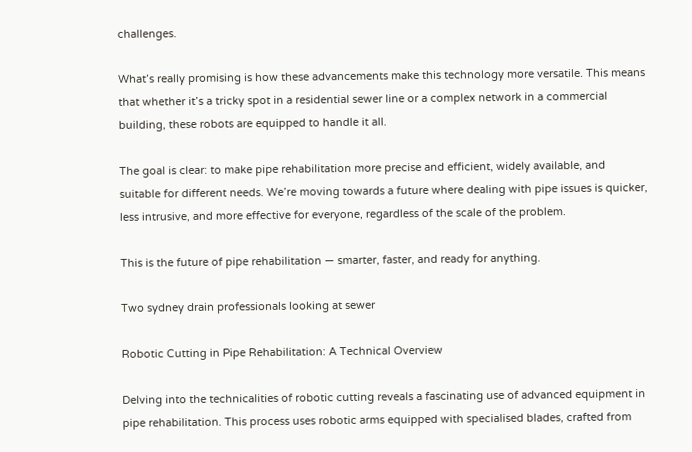challenges.

What’s really promising is how these advancements make this technology more versatile. This means that whether it’s a tricky spot in a residential sewer line or a complex network in a commercial building, these robots are equipped to handle it all.

The goal is clear: to make pipe rehabilitation more precise and efficient, widely available, and suitable for different needs. We’re moving towards a future where dealing with pipe issues is quicker, less intrusive, and more effective for everyone, regardless of the scale of the problem.

This is the future of pipe rehabilitation — smarter, faster, and ready for anything.

Two sydney drain professionals looking at sewer

Robotic Cutting in Pipe Rehabilitation: A Technical Overview

Delving into the technicalities of robotic cutting reveals a fascinating use of advanced equipment in pipe rehabilitation. This process uses robotic arms equipped with specialised blades, crafted from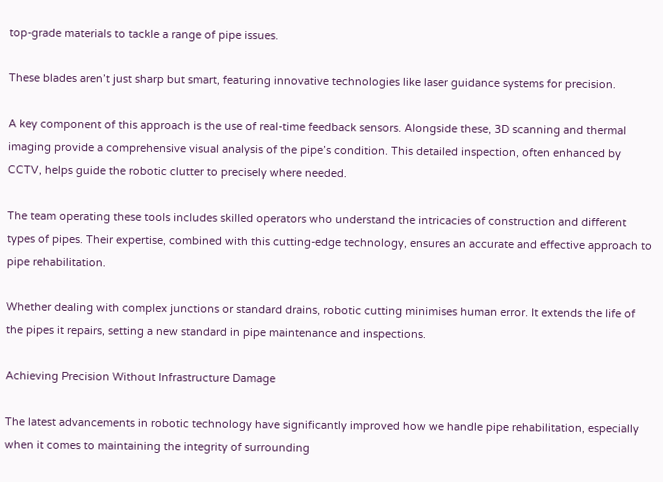top-grade materials to tackle a range of pipe issues.

These blades aren’t just sharp but smart, featuring innovative technologies like laser guidance systems for precision.

A key component of this approach is the use of real-time feedback sensors. Alongside these, 3D scanning and thermal imaging provide a comprehensive visual analysis of the pipe’s condition. This detailed inspection, often enhanced by CCTV, helps guide the robotic clutter to precisely where needed.

The team operating these tools includes skilled operators who understand the intricacies of construction and different types of pipes. Their expertise, combined with this cutting-edge technology, ensures an accurate and effective approach to pipe rehabilitation.

Whether dealing with complex junctions or standard drains, robotic cutting minimises human error. It extends the life of the pipes it repairs, setting a new standard in pipe maintenance and inspections.

Achieving Precision Without Infrastructure Damage

The latest advancements in robotic technology have significantly improved how we handle pipe rehabilitation, especially when it comes to maintaining the integrity of surrounding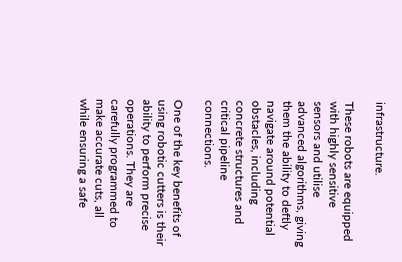infrastructure.

These robots are equipped with highly sensitive sensors and utilise advanced algorithms, giving them the ability to deftly navigate around potential obstacles, including concrete structures and critical pipeline connections.

One of the key benefits of using robotic cutters is their ability to perform precise operations. They are carefully programmed to make accurate cuts, all while ensuring a safe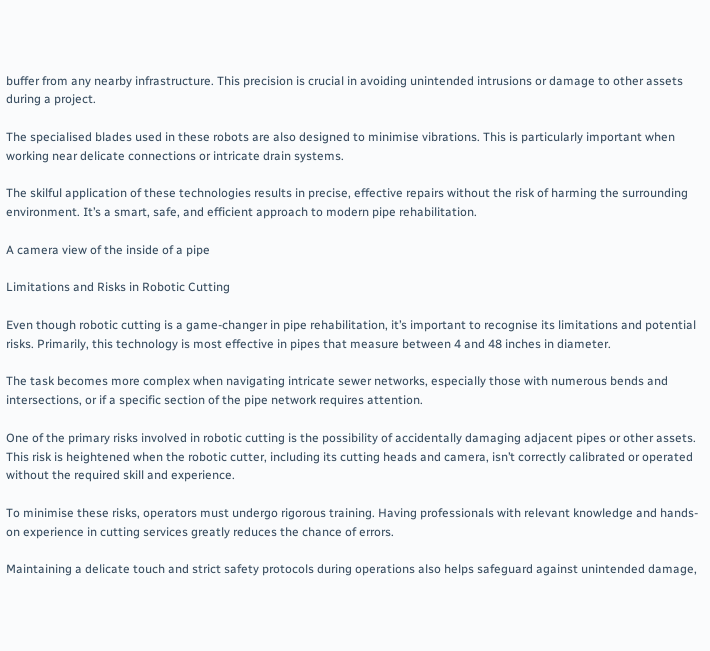buffer from any nearby infrastructure. This precision is crucial in avoiding unintended intrusions or damage to other assets during a project.

The specialised blades used in these robots are also designed to minimise vibrations. This is particularly important when working near delicate connections or intricate drain systems.

The skilful application of these technologies results in precise, effective repairs without the risk of harming the surrounding environment. It’s a smart, safe, and efficient approach to modern pipe rehabilitation.

A camera view of the inside of a pipe

Limitations and Risks in Robotic Cutting

Even though robotic cutting is a game-changer in pipe rehabilitation, it’s important to recognise its limitations and potential risks. Primarily, this technology is most effective in pipes that measure between 4 and 48 inches in diameter.

The task becomes more complex when navigating intricate sewer networks, especially those with numerous bends and intersections, or if a specific section of the pipe network requires attention.

One of the primary risks involved in robotic cutting is the possibility of accidentally damaging adjacent pipes or other assets. This risk is heightened when the robotic cutter, including its cutting heads and camera, isn’t correctly calibrated or operated without the required skill and experience.

To minimise these risks, operators must undergo rigorous training. Having professionals with relevant knowledge and hands-on experience in cutting services greatly reduces the chance of errors.

Maintaining a delicate touch and strict safety protocols during operations also helps safeguard against unintended damage,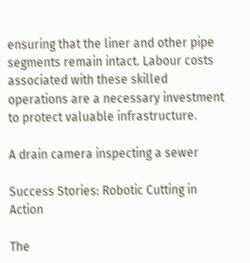ensuring that the liner and other pipe segments remain intact. Labour costs associated with these skilled operations are a necessary investment to protect valuable infrastructure.

A drain camera inspecting a sewer

Success Stories: Robotic Cutting in Action

The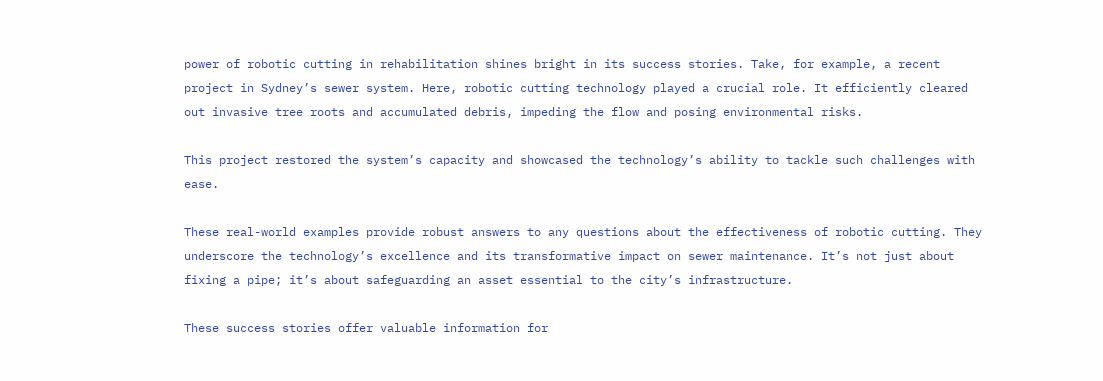power of robotic cutting in rehabilitation shines bright in its success stories. Take, for example, a recent project in Sydney’s sewer system. Here, robotic cutting technology played a crucial role. It efficiently cleared out invasive tree roots and accumulated debris, impeding the flow and posing environmental risks.

This project restored the system’s capacity and showcased the technology’s ability to tackle such challenges with ease.

These real-world examples provide robust answers to any questions about the effectiveness of robotic cutting. They underscore the technology’s excellence and its transformative impact on sewer maintenance. It’s not just about fixing a pipe; it’s about safeguarding an asset essential to the city’s infrastructure.

These success stories offer valuable information for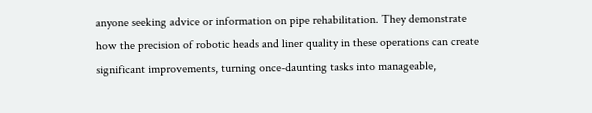anyone seeking advice or information on pipe rehabilitation. They demonstrate how the precision of robotic heads and liner quality in these operations can create significant improvements, turning once-daunting tasks into manageable,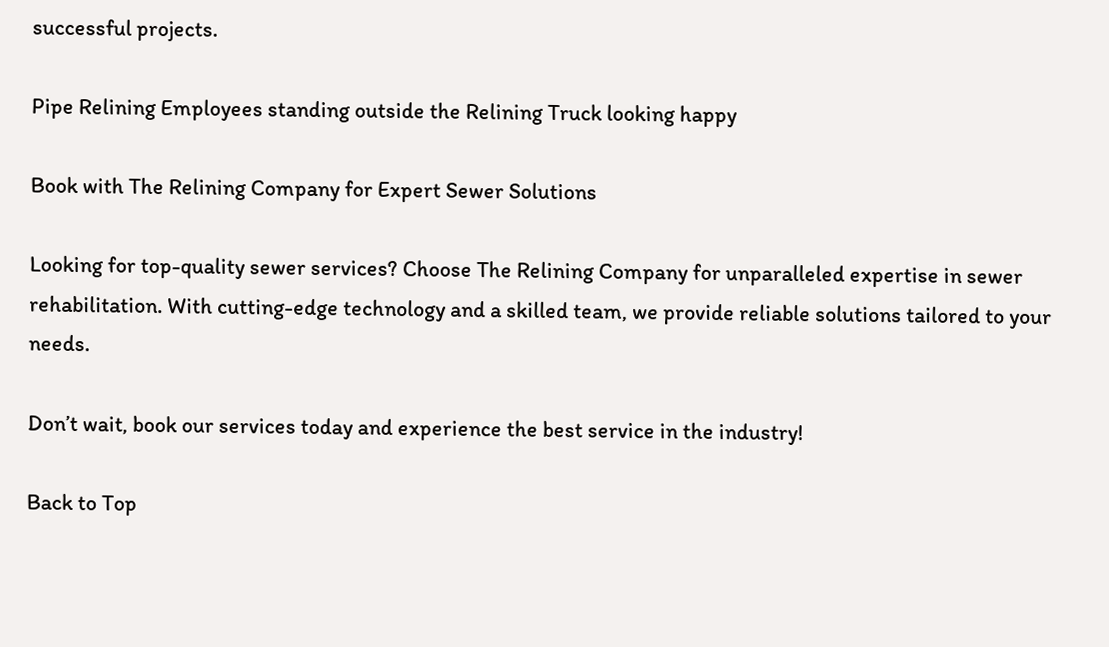successful projects.

Pipe Relining Employees standing outside the Relining Truck looking happy

Book with The Relining Company for Expert Sewer Solutions

Looking for top-quality sewer services? Choose The Relining Company for unparalleled expertise in sewer rehabilitation. With cutting-edge technology and a skilled team, we provide reliable solutions tailored to your needs.

Don’t wait, book our services today and experience the best service in the industry!

Back to Top